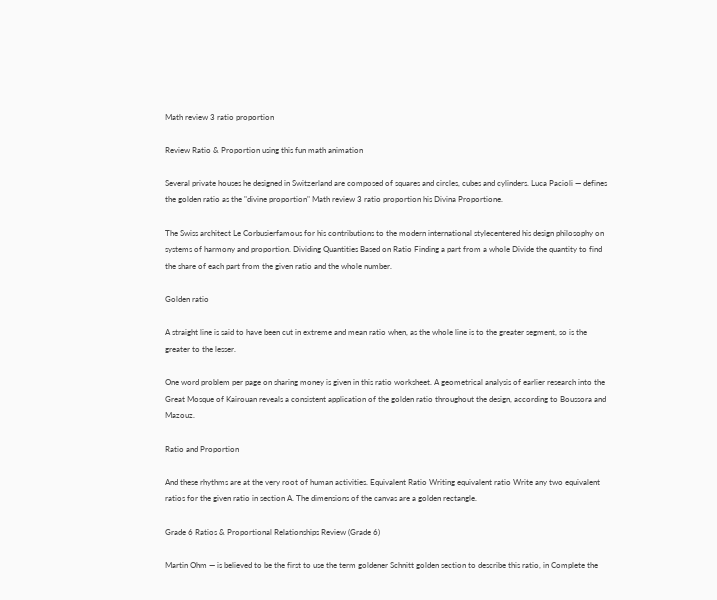Math review 3 ratio proportion

Review Ratio & Proportion using this fun math animation

Several private houses he designed in Switzerland are composed of squares and circles, cubes and cylinders. Luca Pacioli — defines the golden ratio as the "divine proportion" Math review 3 ratio proportion his Divina Proportione.

The Swiss architect Le Corbusierfamous for his contributions to the modern international stylecentered his design philosophy on systems of harmony and proportion. Dividing Quantities Based on Ratio Finding a part from a whole Divide the quantity to find the share of each part from the given ratio and the whole number.

Golden ratio

A straight line is said to have been cut in extreme and mean ratio when, as the whole line is to the greater segment, so is the greater to the lesser.

One word problem per page on sharing money is given in this ratio worksheet. A geometrical analysis of earlier research into the Great Mosque of Kairouan reveals a consistent application of the golden ratio throughout the design, according to Boussora and Mazouz.

Ratio and Proportion

And these rhythms are at the very root of human activities. Equivalent Ratio Writing equivalent ratio Write any two equivalent ratios for the given ratio in section A. The dimensions of the canvas are a golden rectangle.

Grade 6 Ratios & Proportional Relationships Review (Grade 6)

Martin Ohm — is believed to be the first to use the term goldener Schnitt golden section to describe this ratio, in Complete the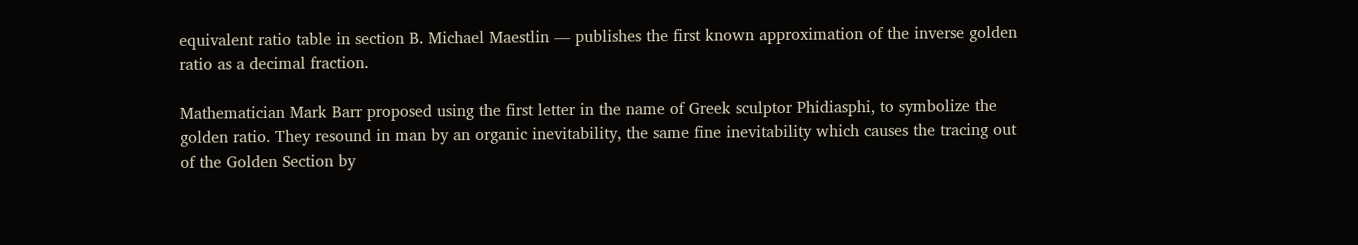equivalent ratio table in section B. Michael Maestlin — publishes the first known approximation of the inverse golden ratio as a decimal fraction.

Mathematician Mark Barr proposed using the first letter in the name of Greek sculptor Phidiasphi, to symbolize the golden ratio. They resound in man by an organic inevitability, the same fine inevitability which causes the tracing out of the Golden Section by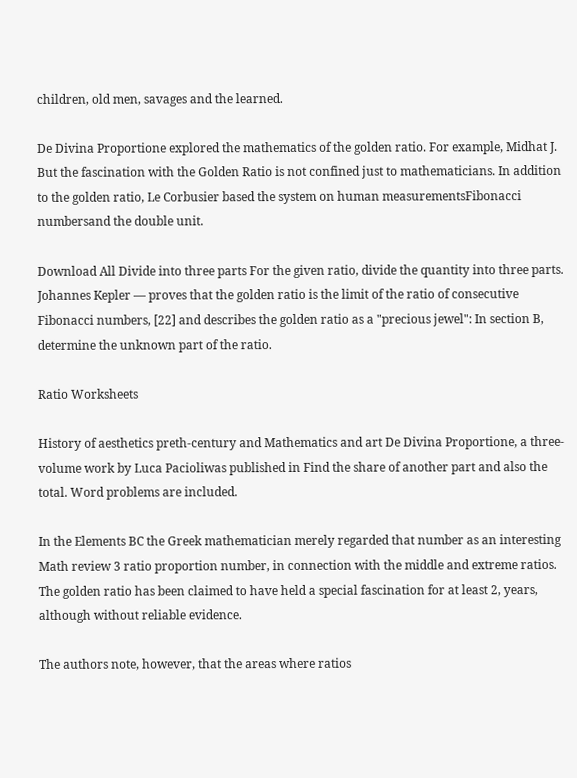children, old men, savages and the learned.

De Divina Proportione explored the mathematics of the golden ratio. For example, Midhat J. But the fascination with the Golden Ratio is not confined just to mathematicians. In addition to the golden ratio, Le Corbusier based the system on human measurementsFibonacci numbersand the double unit.

Download All Divide into three parts For the given ratio, divide the quantity into three parts. Johannes Kepler — proves that the golden ratio is the limit of the ratio of consecutive Fibonacci numbers, [22] and describes the golden ratio as a "precious jewel": In section B, determine the unknown part of the ratio.

Ratio Worksheets

History of aesthetics preth-century and Mathematics and art De Divina Proportione, a three-volume work by Luca Pacioliwas published in Find the share of another part and also the total. Word problems are included.

In the Elements BC the Greek mathematician merely regarded that number as an interesting Math review 3 ratio proportion number, in connection with the middle and extreme ratios. The golden ratio has been claimed to have held a special fascination for at least 2, years, although without reliable evidence.

The authors note, however, that the areas where ratios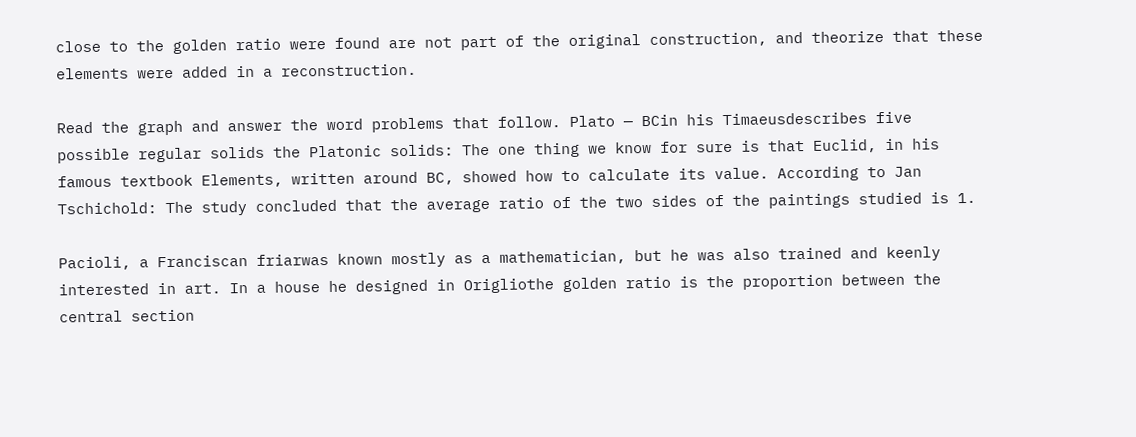close to the golden ratio were found are not part of the original construction, and theorize that these elements were added in a reconstruction.

Read the graph and answer the word problems that follow. Plato — BCin his Timaeusdescribes five possible regular solids the Platonic solids: The one thing we know for sure is that Euclid, in his famous textbook Elements, written around BC, showed how to calculate its value. According to Jan Tschichold: The study concluded that the average ratio of the two sides of the paintings studied is 1.

Pacioli, a Franciscan friarwas known mostly as a mathematician, but he was also trained and keenly interested in art. In a house he designed in Origliothe golden ratio is the proportion between the central section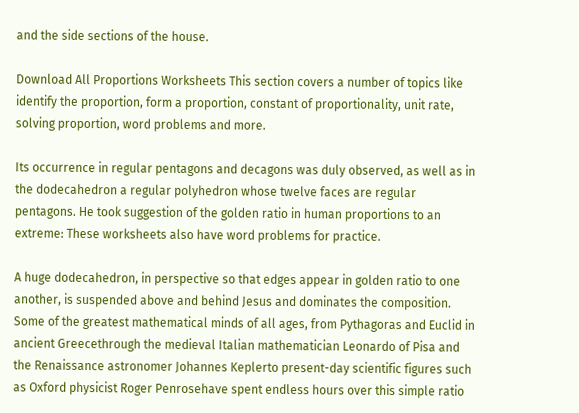and the side sections of the house.

Download All Proportions Worksheets This section covers a number of topics like identify the proportion, form a proportion, constant of proportionality, unit rate, solving proportion, word problems and more.

Its occurrence in regular pentagons and decagons was duly observed, as well as in the dodecahedron a regular polyhedron whose twelve faces are regular pentagons. He took suggestion of the golden ratio in human proportions to an extreme: These worksheets also have word problems for practice.

A huge dodecahedron, in perspective so that edges appear in golden ratio to one another, is suspended above and behind Jesus and dominates the composition. Some of the greatest mathematical minds of all ages, from Pythagoras and Euclid in ancient Greecethrough the medieval Italian mathematician Leonardo of Pisa and the Renaissance astronomer Johannes Keplerto present-day scientific figures such as Oxford physicist Roger Penrosehave spent endless hours over this simple ratio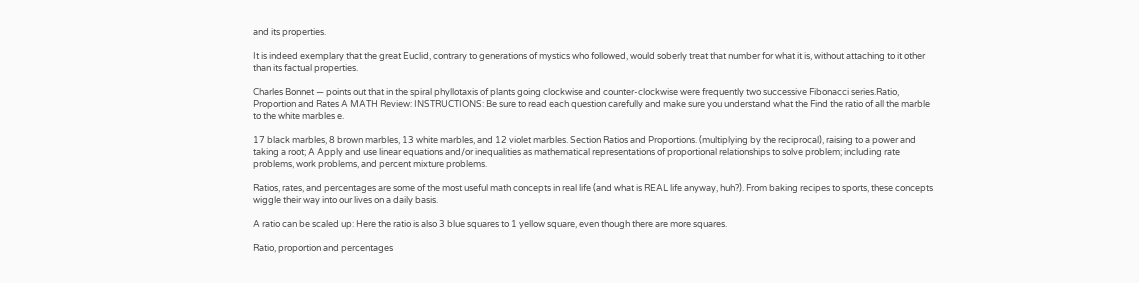and its properties.

It is indeed exemplary that the great Euclid, contrary to generations of mystics who followed, would soberly treat that number for what it is, without attaching to it other than its factual properties.

Charles Bonnet — points out that in the spiral phyllotaxis of plants going clockwise and counter-clockwise were frequently two successive Fibonacci series.Ratio, Proportion and Rates A MATH Review: INSTRUCTIONS: Be sure to read each question carefully and make sure you understand what the Find the ratio of all the marble to the white marbles e.

17 black marbles, 8 brown marbles, 13 white marbles, and 12 violet marbles. Section Ratios and Proportions. (multiplying by the reciprocal), raising to a power and taking a root; A Apply and use linear equations and/or inequalities as mathematical representations of proportional relationships to solve problem; including rate problems, work problems, and percent mixture problems.

Ratios, rates, and percentages are some of the most useful math concepts in real life (and what is REAL life anyway, huh?). From baking recipes to sports, these concepts wiggle their way into our lives on a daily basis.

A ratio can be scaled up: Here the ratio is also 3 blue squares to 1 yellow square, even though there are more squares.

Ratio, proportion and percentages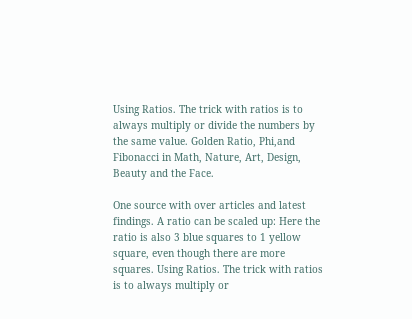Using Ratios. The trick with ratios is to always multiply or divide the numbers by the same value. Golden Ratio, Phi,and Fibonacci in Math, Nature, Art, Design, Beauty and the Face.

One source with over articles and latest findings. A ratio can be scaled up: Here the ratio is also 3 blue squares to 1 yellow square, even though there are more squares. Using Ratios. The trick with ratios is to always multiply or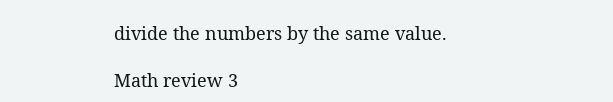divide the numbers by the same value.

Math review 3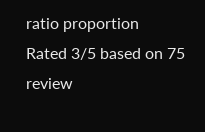ratio proportion
Rated 3/5 based on 75 review